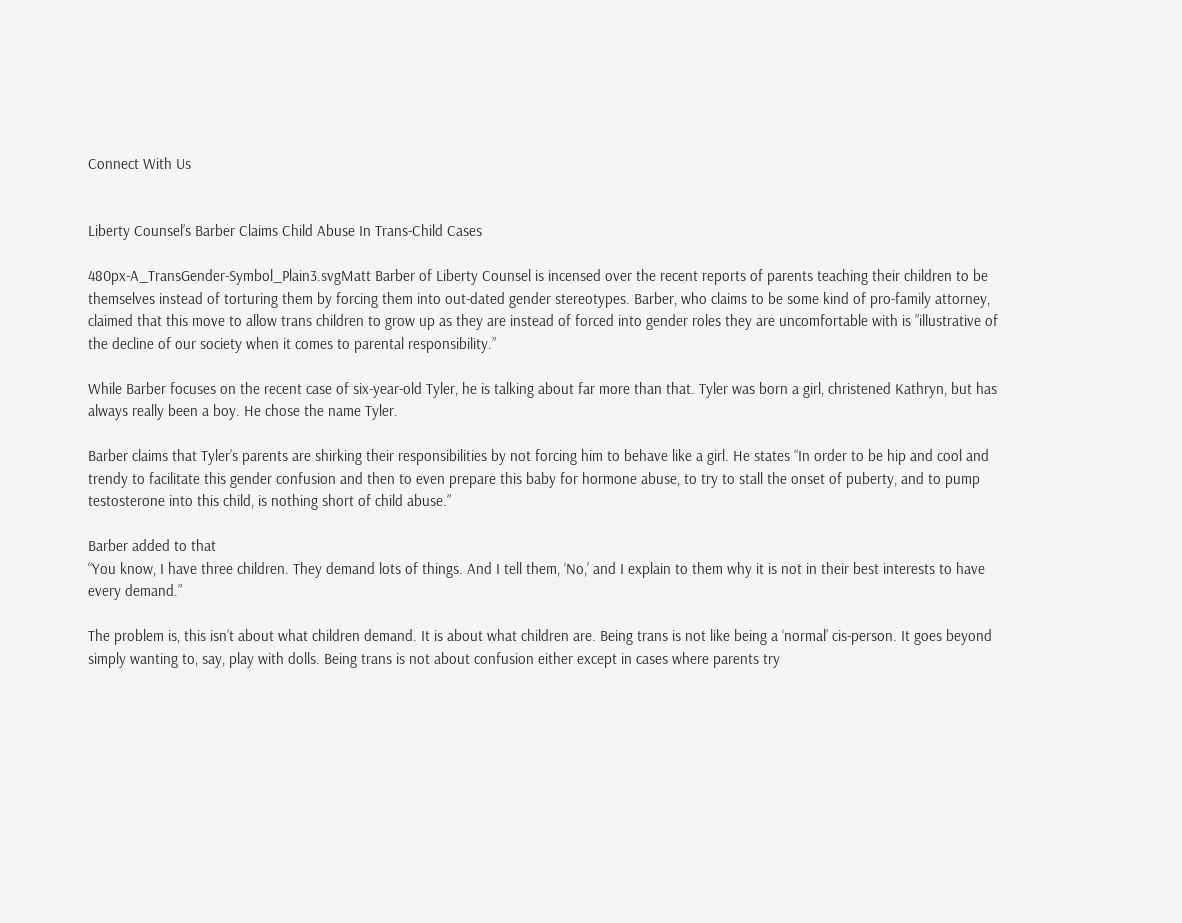Connect With Us


Liberty Counsel’s Barber Claims Child Abuse In Trans-Child Cases

480px-A_TransGender-Symbol_Plain3.svgMatt Barber of Liberty Counsel is incensed over the recent reports of parents teaching their children to be themselves instead of torturing them by forcing them into out-dated gender stereotypes. Barber, who claims to be some kind of pro-family attorney, claimed that this move to allow trans children to grow up as they are instead of forced into gender roles they are uncomfortable with is ”illustrative of the decline of our society when it comes to parental responsibility.”

While Barber focuses on the recent case of six-year-old Tyler, he is talking about far more than that. Tyler was born a girl, christened Kathryn, but has always really been a boy. He chose the name Tyler.

Barber claims that Tyler’s parents are shirking their responsibilities by not forcing him to behave like a girl. He states “In order to be hip and cool and trendy to facilitate this gender confusion and then to even prepare this baby for hormone abuse, to try to stall the onset of puberty, and to pump testosterone into this child, is nothing short of child abuse.”

Barber added to that
“You know, I have three children. They demand lots of things. And I tell them, ‘No,’ and I explain to them why it is not in their best interests to have every demand.”

The problem is, this isn’t about what children demand. It is about what children are. Being trans is not like being a ‘normal’ cis-person. It goes beyond simply wanting to, say, play with dolls. Being trans is not about confusion either except in cases where parents try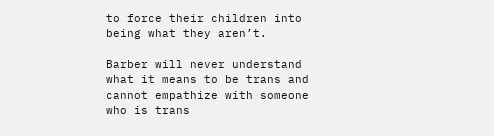to force their children into being what they aren’t.

Barber will never understand what it means to be trans and cannot empathize with someone who is trans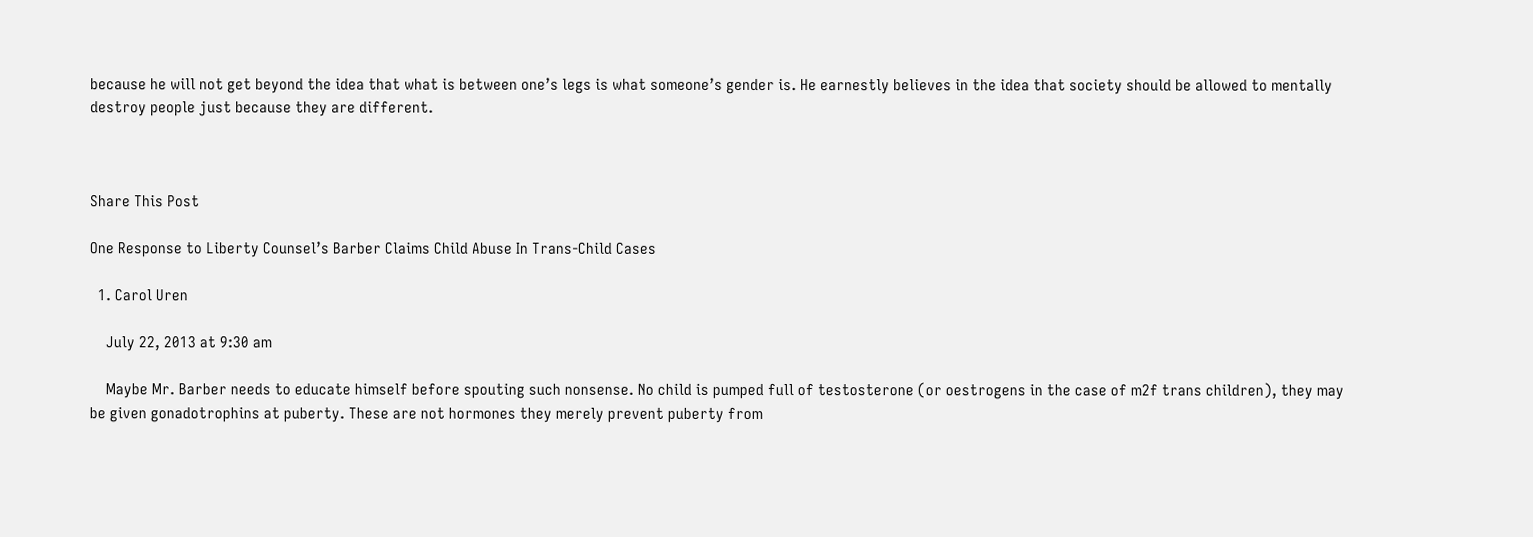because he will not get beyond the idea that what is between one’s legs is what someone’s gender is. He earnestly believes in the idea that society should be allowed to mentally destroy people just because they are different.



Share This Post

One Response to Liberty Counsel’s Barber Claims Child Abuse In Trans-Child Cases

  1. Carol Uren

    July 22, 2013 at 9:30 am

    Maybe Mr. Barber needs to educate himself before spouting such nonsense. No child is pumped full of testosterone (or oestrogens in the case of m2f trans children), they may be given gonadotrophins at puberty. These are not hormones they merely prevent puberty from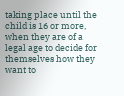taking place until the child is 16 or more, when they are of a legal age to decide for themselves how they want to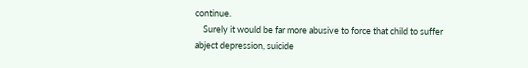continue.
    Surely it would be far more abusive to force that child to suffer abject depression, suicide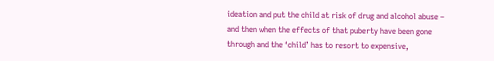ideation and put the child at risk of drug and alcohol abuse – and then when the effects of that puberty have been gone through and the ‘child’ has to resort to expensive,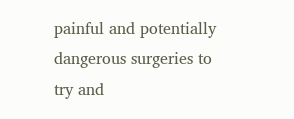painful and potentially dangerous surgeries to try and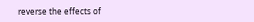reverse the effects of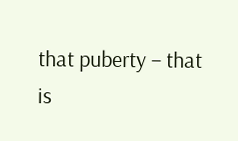that puberty – that is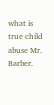what is true child abuse Mr. Barber.